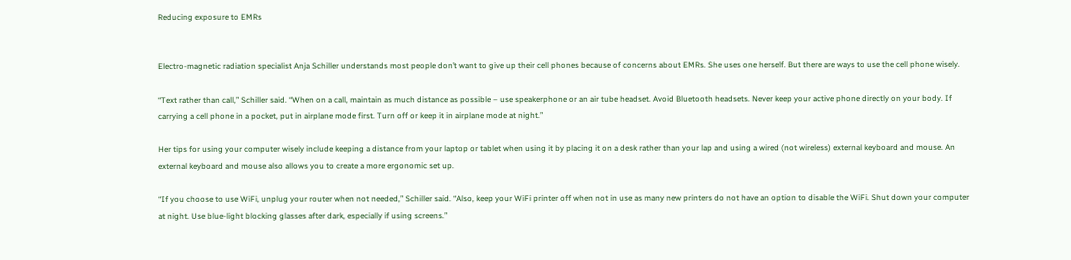Reducing exposure to EMRs


Electro-magnetic radiation specialist Anja Schiller understands most people don’t want to give up their cell phones because of concerns about EMRs. She uses one herself. But there are ways to use the cell phone wisely.

“Text rather than call,” Schiller said. “When on a call, maintain as much distance as possible – use speakerphone or an air tube headset. Avoid Bluetooth headsets. Never keep your active phone directly on your body. If carrying a cell phone in a pocket, put in airplane mode first. Turn off or keep it in airplane mode at night.”

Her tips for using your computer wisely include keeping a distance from your laptop or tablet when using it by placing it on a desk rather than your lap and using a wired (not wireless) external keyboard and mouse. An external keyboard and mouse also allows you to create a more ergonomic set up.

“If you choose to use WiFi, unplug your router when not needed,” Schiller said. “Also, keep your WiFi printer off when not in use as many new printers do not have an option to disable the WiFi. Shut down your computer at night. Use blue-light blocking glasses after dark, especially if using screens.”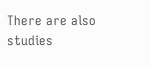There are also studies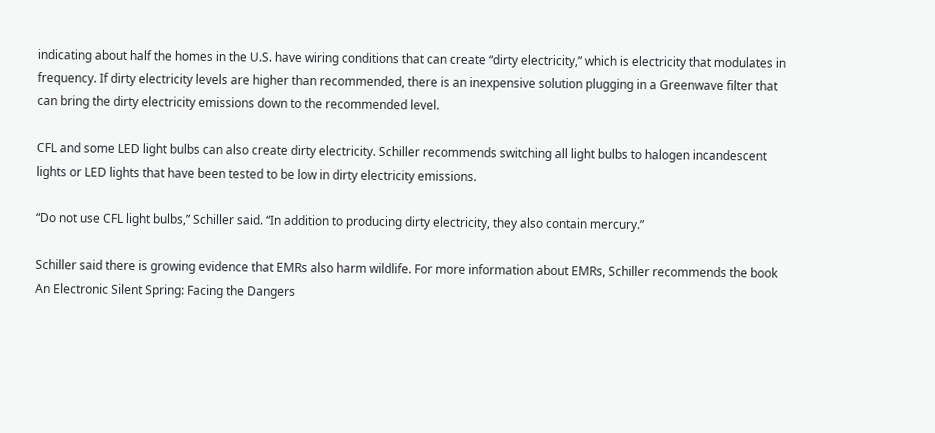indicating about half the homes in the U.S. have wiring conditions that can create “dirty electricity,” which is electricity that modulates in frequency. If dirty electricity levels are higher than recommended, there is an inexpensive solution plugging in a Greenwave filter that can bring the dirty electricity emissions down to the recommended level.

CFL and some LED light bulbs can also create dirty electricity. Schiller recommends switching all light bulbs to halogen incandescent lights or LED lights that have been tested to be low in dirty electricity emissions.

“Do not use CFL light bulbs,” Schiller said. “In addition to producing dirty electricity, they also contain mercury.”

Schiller said there is growing evidence that EMRs also harm wildlife. For more information about EMRs, Schiller recommends the book An Electronic Silent Spring: Facing the Dangers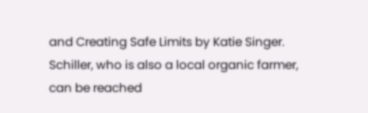and Creating Safe Limits by Katie Singer. Schiller, who is also a local organic farmer, can be reached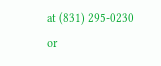at (831) 295-0230 or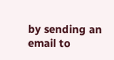by sending an email to